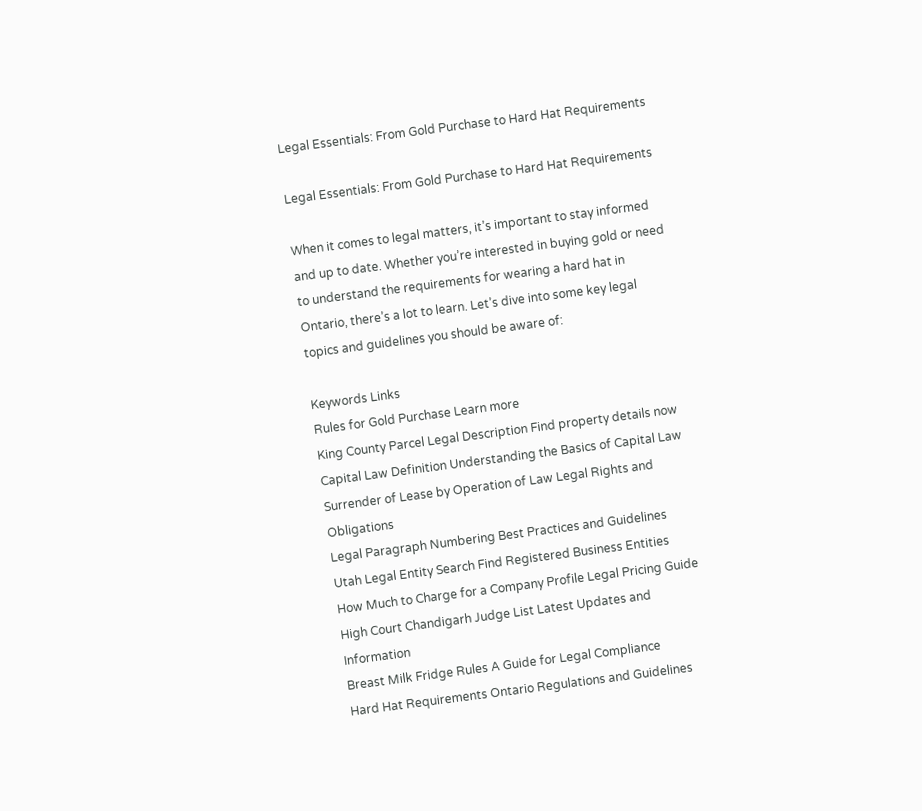Legal Essentials: From Gold Purchase to Hard Hat Requirements

Legal Essentials: From Gold Purchase to Hard Hat Requirements

When it comes to legal matters, it’s important to stay informed and up to date. Whether you’re interested in buying gold or need to understand the requirements for wearing a hard hat in Ontario, there’s a lot to learn. Let’s dive into some key legal topics and guidelines you should be aware of:

Keywords Links
Rules for Gold Purchase Learn more
King County Parcel Legal Description Find property details now
Capital Law Definition Understanding the Basics of Capital Law
Surrender of Lease by Operation of Law Legal Rights and Obligations
Legal Paragraph Numbering Best Practices and Guidelines
Utah Legal Entity Search Find Registered Business Entities
How Much to Charge for a Company Profile Legal Pricing Guide
High Court Chandigarh Judge List Latest Updates and Information
Breast Milk Fridge Rules A Guide for Legal Compliance
Hard Hat Requirements Ontario Regulations and Guidelines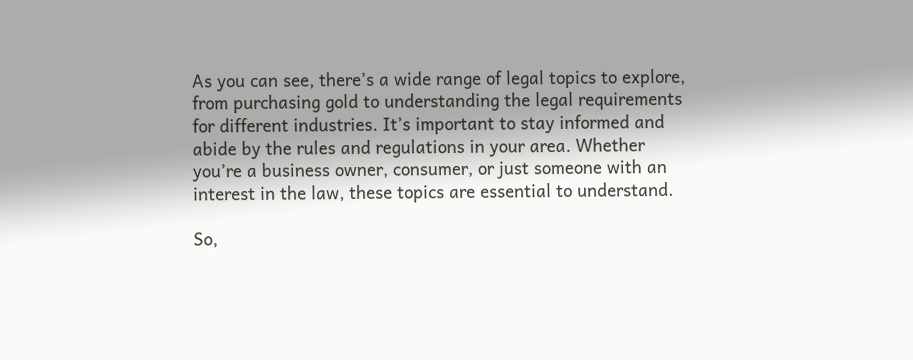As you can see, there’s a wide range of legal topics to explore, from purchasing gold to understanding the legal requirements for different industries. It’s important to stay informed and abide by the rules and regulations in your area. Whether you’re a business owner, consumer, or just someone with an interest in the law, these topics are essential to understand.

So,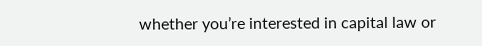whether you’re interested in capital law or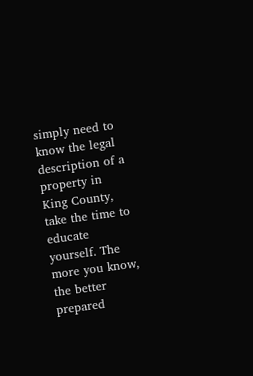simply need to know the legal description of a property in King County, take the time to educate yourself. The more you know, the better prepared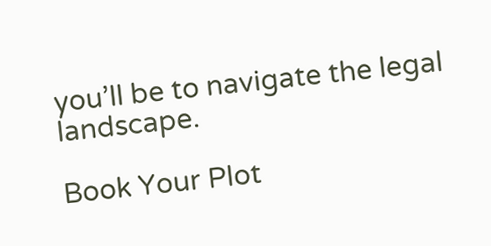you’ll be to navigate the legal landscape.

Book Your Plot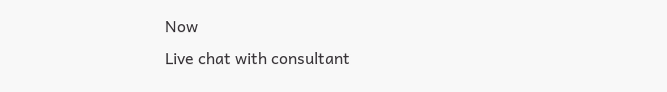Now
Live chat with consultant